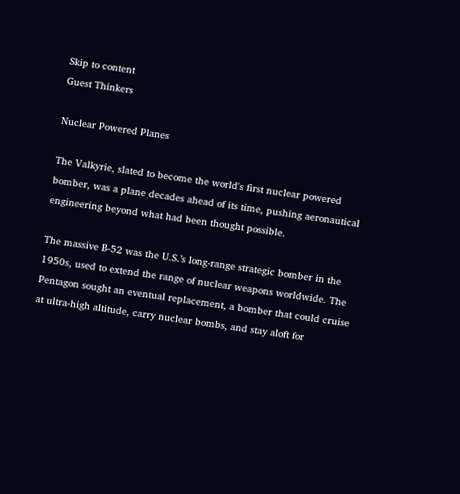Skip to content
Guest Thinkers

Nuclear Powered Planes

The Valkyrie, slated to become the world's first nuclear powered bomber, was a plane decades ahead of its time, pushing aeronautical engineering beyond what had been thought possible.

The massive B-52 was the U.S.’s long-range strategic bomber in the 1950s, used to extend the range of nuclear weapons worldwide. The Pentagon sought an eventual replacement, a bomber that could cruise at ultra-high altitude, carry nuclear bombs, and stay aloft for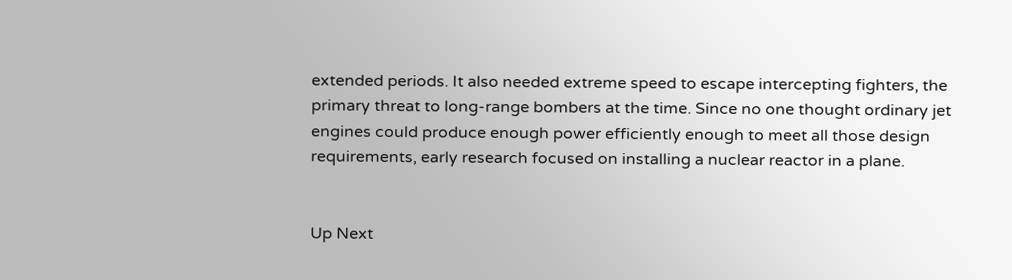extended periods. It also needed extreme speed to escape intercepting fighters, the primary threat to long-range bombers at the time. Since no one thought ordinary jet engines could produce enough power efficiently enough to meet all those design requirements, early research focused on installing a nuclear reactor in a plane.


Up Next